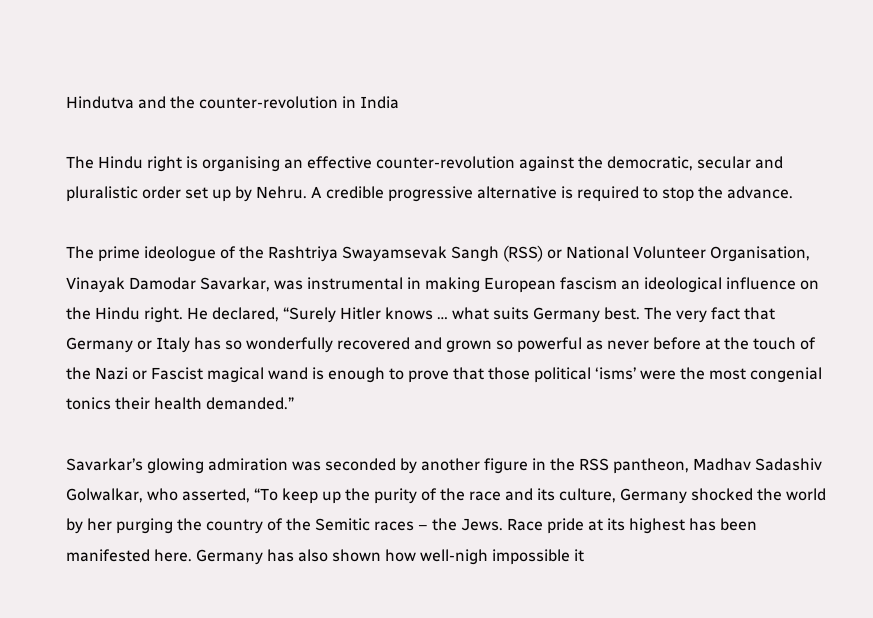Hindutva and the counter-revolution in India

The Hindu right is organising an effective counter-revolution against the democratic, secular and pluralistic order set up by Nehru. A credible progressive alternative is required to stop the advance.

The prime ideologue of the Rashtriya Swayamsevak Sangh (RSS) or National Volunteer Organisation, Vinayak Damodar Savarkar, was instrumental in making European fascism an ideological influence on the Hindu right. He declared, “Surely Hitler knows … what suits Germany best. The very fact that Germany or Italy has so wonderfully recovered and grown so powerful as never before at the touch of the Nazi or Fascist magical wand is enough to prove that those political ‘isms’ were the most congenial tonics their health demanded.”

Savarkar’s glowing admiration was seconded by another figure in the RSS pantheon, Madhav Sadashiv Golwalkar, who asserted, “To keep up the purity of the race and its culture, Germany shocked the world by her purging the country of the Semitic races – the Jews. Race pride at its highest has been manifested here. Germany has also shown how well-nigh impossible it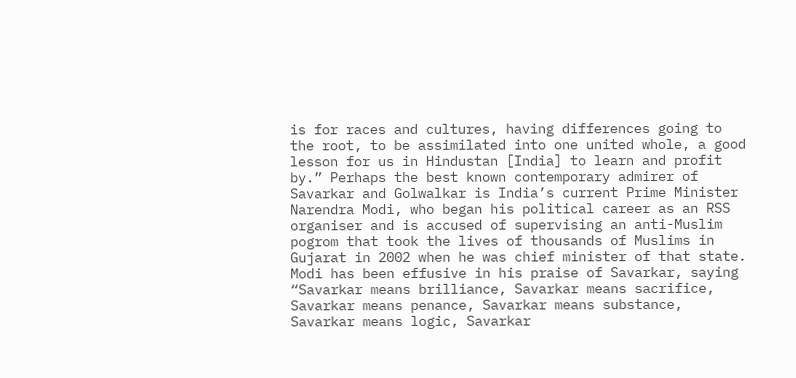is for races and cultures, having differences going to the root, to be assimilated into one united whole, a good lesson for us in Hindustan [India] to learn and profit by.” Perhaps the best known contemporary admirer of Savarkar and Golwalkar is India’s current Prime Minister Narendra Modi, who began his political career as an RSS organiser and is accused of supervising an anti-Muslim pogrom that took the lives of thousands of Muslims in Gujarat in 2002 when he was chief minister of that state. Modi has been effusive in his praise of Savarkar, saying “Savarkar means brilliance, Savarkar means sacrifice, Savarkar means penance, Savarkar means substance, Savarkar means logic, Savarkar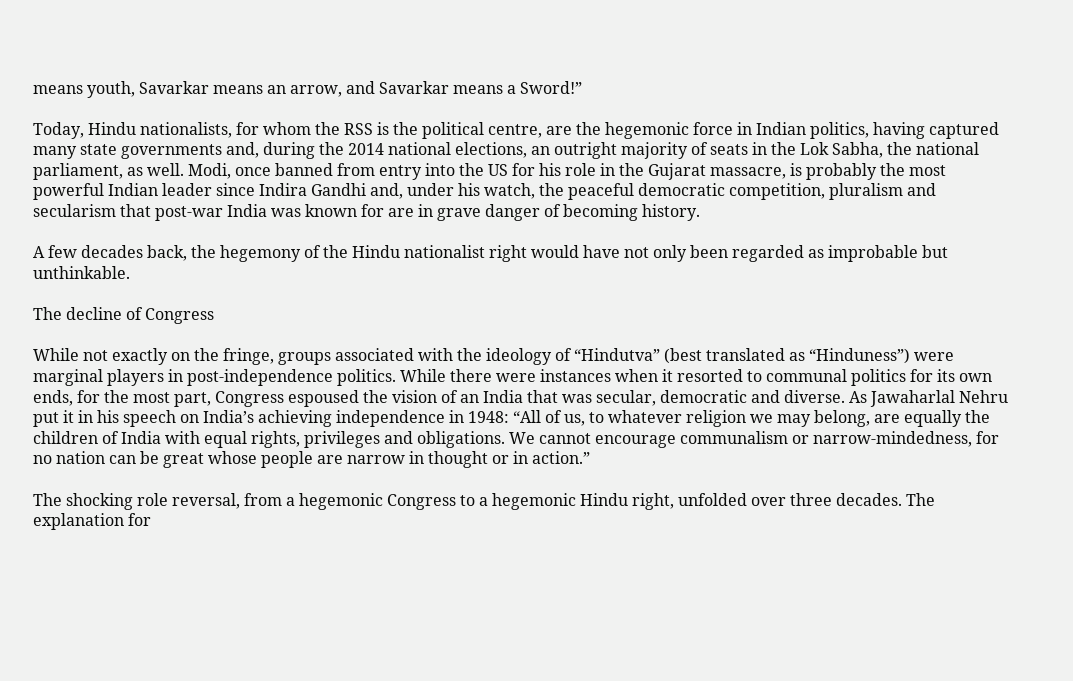means youth, Savarkar means an arrow, and Savarkar means a Sword!”

Today, Hindu nationalists, for whom the RSS is the political centre, are the hegemonic force in Indian politics, having captured many state governments and, during the 2014 national elections, an outright majority of seats in the Lok Sabha, the national parliament, as well. Modi, once banned from entry into the US for his role in the Gujarat massacre, is probably the most powerful Indian leader since Indira Gandhi and, under his watch, the peaceful democratic competition, pluralism and secularism that post-war India was known for are in grave danger of becoming history.

A few decades back, the hegemony of the Hindu nationalist right would have not only been regarded as improbable but unthinkable.

The decline of Congress

While not exactly on the fringe, groups associated with the ideology of “Hindutva” (best translated as “Hinduness”) were marginal players in post-independence politics. While there were instances when it resorted to communal politics for its own ends, for the most part, Congress espoused the vision of an India that was secular, democratic and diverse. As Jawaharlal Nehru put it in his speech on India’s achieving independence in 1948: “All of us, to whatever religion we may belong, are equally the children of India with equal rights, privileges and obligations. We cannot encourage communalism or narrow-mindedness, for no nation can be great whose people are narrow in thought or in action.”

The shocking role reversal, from a hegemonic Congress to a hegemonic Hindu right, unfolded over three decades. The explanation for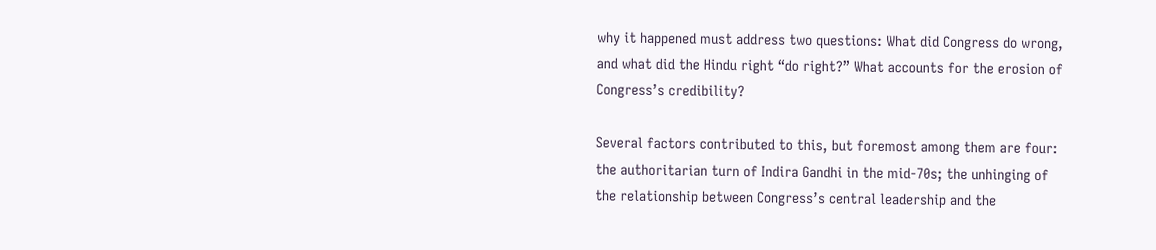why it happened must address two questions: What did Congress do wrong, and what did the Hindu right “do right?” What accounts for the erosion of Congress’s credibility?

Several factors contributed to this, but foremost among them are four: the authoritarian turn of Indira Gandhi in the mid-70s; the unhinging of the relationship between Congress’s central leadership and the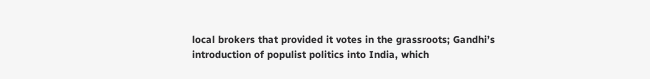local brokers that provided it votes in the grassroots; Gandhi’s introduction of populist politics into India, which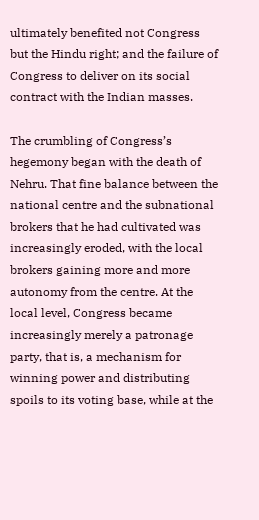ultimately benefited not Congress but the Hindu right; and the failure of Congress to deliver on its social contract with the Indian masses.

The crumbling of Congress’s hegemony began with the death of Nehru. That fine balance between the national centre and the subnational brokers that he had cultivated was increasingly eroded, with the local brokers gaining more and more autonomy from the centre. At the local level, Congress became increasingly merely a patronage party, that is, a mechanism for winning power and distributing spoils to its voting base, while at the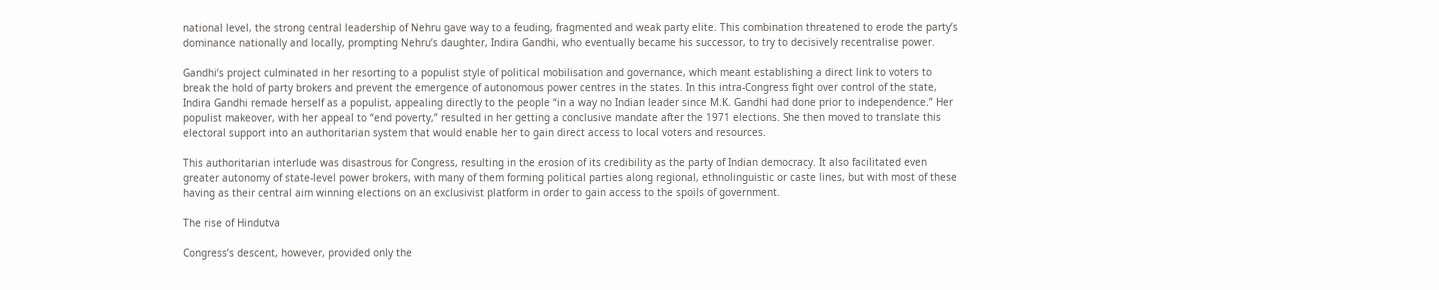national level, the strong central leadership of Nehru gave way to a feuding, fragmented and weak party elite. This combination threatened to erode the party’s dominance nationally and locally, prompting Nehru’s daughter, Indira Gandhi, who eventually became his successor, to try to decisively recentralise power.

Gandhi’s project culminated in her resorting to a populist style of political mobilisation and governance, which meant establishing a direct link to voters to break the hold of party brokers and prevent the emergence of autonomous power centres in the states. In this intra-Congress fight over control of the state, Indira Gandhi remade herself as a populist, appealing directly to the people “in a way no Indian leader since M.K. Gandhi had done prior to independence.” Her populist makeover, with her appeal to “end poverty,” resulted in her getting a conclusive mandate after the 1971 elections. She then moved to translate this electoral support into an authoritarian system that would enable her to gain direct access to local voters and resources.

This authoritarian interlude was disastrous for Congress, resulting in the erosion of its credibility as the party of Indian democracy. It also facilitated even greater autonomy of state-level power brokers, with many of them forming political parties along regional, ethnolinguistic or caste lines, but with most of these having as their central aim winning elections on an exclusivist platform in order to gain access to the spoils of government.

The rise of Hindutva

Congress’s descent, however, provided only the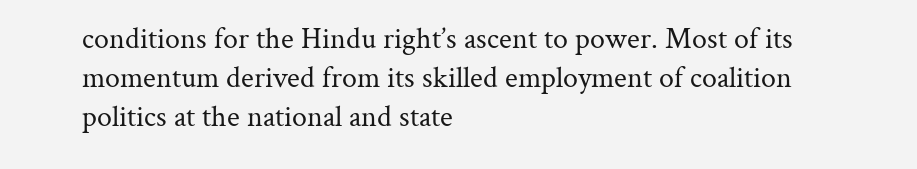conditions for the Hindu right’s ascent to power. Most of its momentum derived from its skilled employment of coalition politics at the national and state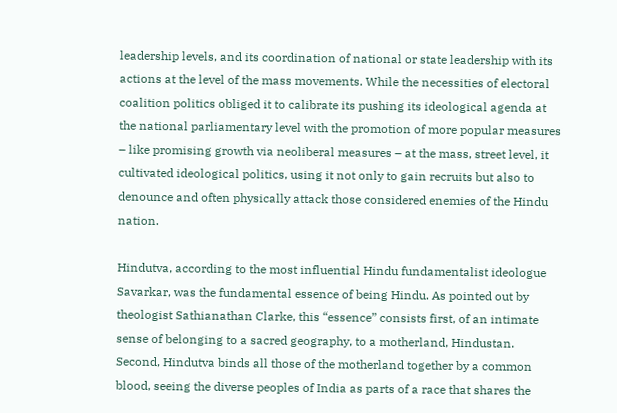leadership levels, and its coordination of national or state leadership with its actions at the level of the mass movements. While the necessities of electoral coalition politics obliged it to calibrate its pushing its ideological agenda at the national parliamentary level with the promotion of more popular measures – like promising growth via neoliberal measures – at the mass, street level, it cultivated ideological politics, using it not only to gain recruits but also to denounce and often physically attack those considered enemies of the Hindu nation.

Hindutva, according to the most influential Hindu fundamentalist ideologue Savarkar, was the fundamental essence of being Hindu. As pointed out by theologist Sathianathan Clarke, this “essence” consists first, of an intimate sense of belonging to a sacred geography, to a motherland, Hindustan. Second, Hindutva binds all those of the motherland together by a common blood, seeing the diverse peoples of India as parts of a race that shares the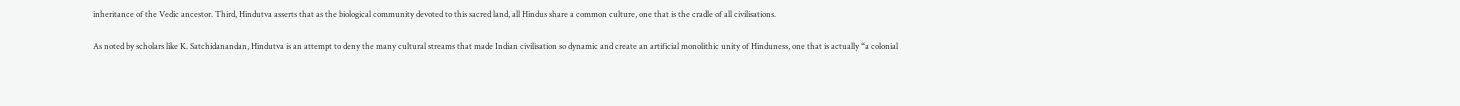inheritance of the Vedic ancestor. Third, Hindutva asserts that as the biological community devoted to this sacred land, all Hindus share a common culture, one that is the cradle of all civilisations.

As noted by scholars like K. Satchidanandan, Hindutva is an attempt to deny the many cultural streams that made Indian civilisation so dynamic and create an artificial monolithic unity of Hinduness, one that is actually “a colonial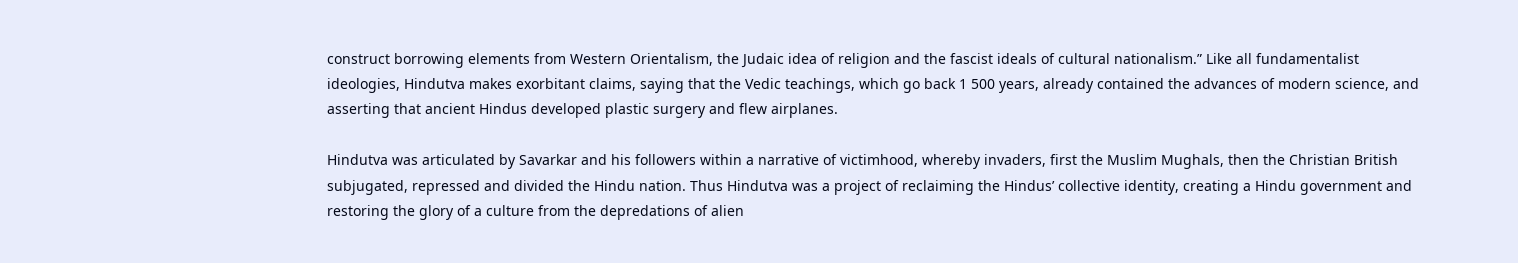construct borrowing elements from Western Orientalism, the Judaic idea of religion and the fascist ideals of cultural nationalism.” Like all fundamentalist ideologies, Hindutva makes exorbitant claims, saying that the Vedic teachings, which go back 1 500 years, already contained the advances of modern science, and asserting that ancient Hindus developed plastic surgery and flew airplanes.

Hindutva was articulated by Savarkar and his followers within a narrative of victimhood, whereby invaders, first the Muslim Mughals, then the Christian British subjugated, repressed and divided the Hindu nation. Thus Hindutva was a project of reclaiming the Hindus’ collective identity, creating a Hindu government and restoring the glory of a culture from the depredations of alien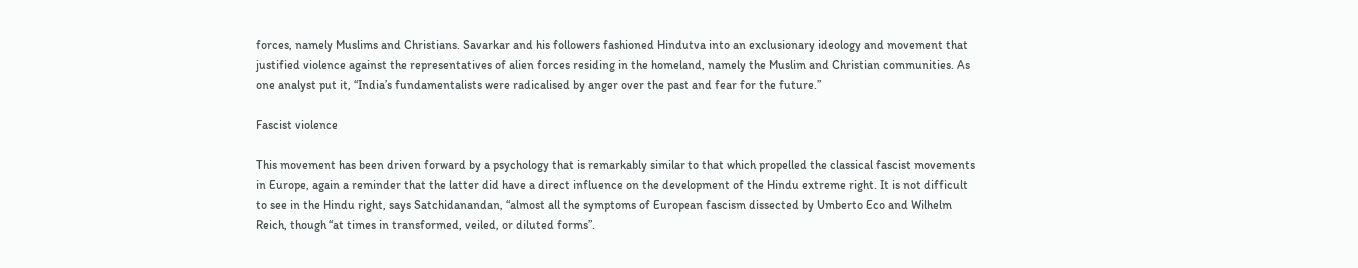forces, namely Muslims and Christians. Savarkar and his followers fashioned Hindutva into an exclusionary ideology and movement that justified violence against the representatives of alien forces residing in the homeland, namely the Muslim and Christian communities. As one analyst put it, “India’s fundamentalists were radicalised by anger over the past and fear for the future.”

Fascist violence

This movement has been driven forward by a psychology that is remarkably similar to that which propelled the classical fascist movements in Europe, again a reminder that the latter did have a direct influence on the development of the Hindu extreme right. It is not difficult to see in the Hindu right, says Satchidanandan, “almost all the symptoms of European fascism dissected by Umberto Eco and Wilhelm Reich, though “at times in transformed, veiled, or diluted forms”.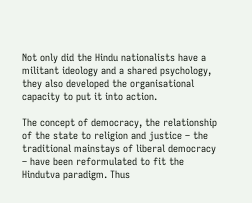Not only did the Hindu nationalists have a militant ideology and a shared psychology,  they also developed the organisational capacity to put it into action.

The concept of democracy, the relationship of the state to religion and justice – the traditional mainstays of liberal democracy – have been reformulated to fit the Hindutva paradigm. Thus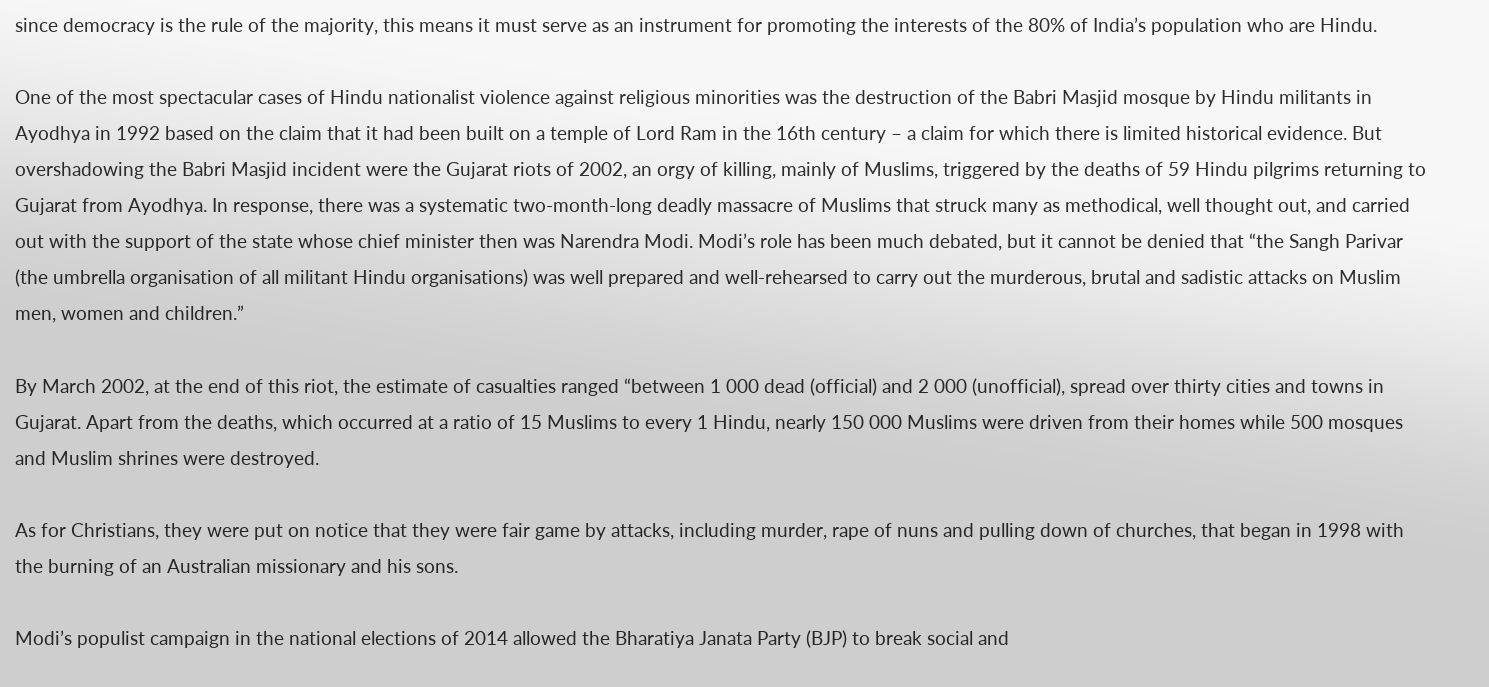since democracy is the rule of the majority, this means it must serve as an instrument for promoting the interests of the 80% of India’s population who are Hindu.

One of the most spectacular cases of Hindu nationalist violence against religious minorities was the destruction of the Babri Masjid mosque by Hindu militants in Ayodhya in 1992 based on the claim that it had been built on a temple of Lord Ram in the 16th century – a claim for which there is limited historical evidence. But overshadowing the Babri Masjid incident were the Gujarat riots of 2002, an orgy of killing, mainly of Muslims, triggered by the deaths of 59 Hindu pilgrims returning to Gujarat from Ayodhya. In response, there was a systematic two-month-long deadly massacre of Muslims that struck many as methodical, well thought out, and carried out with the support of the state whose chief minister then was Narendra Modi. Modi’s role has been much debated, but it cannot be denied that “the Sangh Parivar (the umbrella organisation of all militant Hindu organisations) was well prepared and well-rehearsed to carry out the murderous, brutal and sadistic attacks on Muslim men, women and children.”

By March 2002, at the end of this riot, the estimate of casualties ranged “between 1 000 dead (official) and 2 000 (unofficial), spread over thirty cities and towns in Gujarat. Apart from the deaths, which occurred at a ratio of 15 Muslims to every 1 Hindu, nearly 150 000 Muslims were driven from their homes while 500 mosques and Muslim shrines were destroyed.

As for Christians, they were put on notice that they were fair game by attacks, including murder, rape of nuns and pulling down of churches, that began in 1998 with the burning of an Australian missionary and his sons.

Modi’s populist campaign in the national elections of 2014 allowed the Bharatiya Janata Party (BJP) to break social and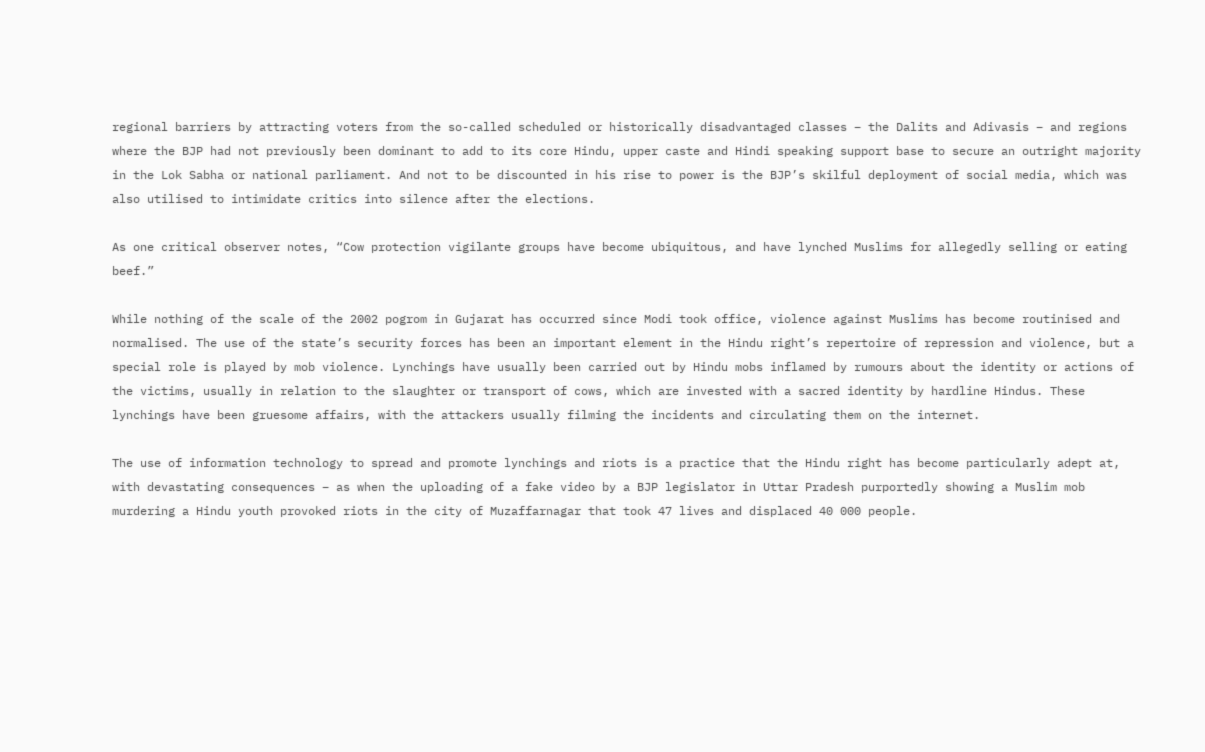regional barriers by attracting voters from the so-called scheduled or historically disadvantaged classes – the Dalits and Adivasis – and regions where the BJP had not previously been dominant to add to its core Hindu, upper caste and Hindi speaking support base to secure an outright majority in the Lok Sabha or national parliament. And not to be discounted in his rise to power is the BJP’s skilful deployment of social media, which was also utilised to intimidate critics into silence after the elections.

As one critical observer notes, “Cow protection vigilante groups have become ubiquitous, and have lynched Muslims for allegedly selling or eating beef.”

While nothing of the scale of the 2002 pogrom in Gujarat has occurred since Modi took office, violence against Muslims has become routinised and normalised. The use of the state’s security forces has been an important element in the Hindu right’s repertoire of repression and violence, but a special role is played by mob violence. Lynchings have usually been carried out by Hindu mobs inflamed by rumours about the identity or actions of the victims, usually in relation to the slaughter or transport of cows, which are invested with a sacred identity by hardline Hindus. These lynchings have been gruesome affairs, with the attackers usually filming the incidents and circulating them on the internet.

The use of information technology to spread and promote lynchings and riots is a practice that the Hindu right has become particularly adept at, with devastating consequences – as when the uploading of a fake video by a BJP legislator in Uttar Pradesh purportedly showing a Muslim mob murdering a Hindu youth provoked riots in the city of Muzaffarnagar that took 47 lives and displaced 40 000 people.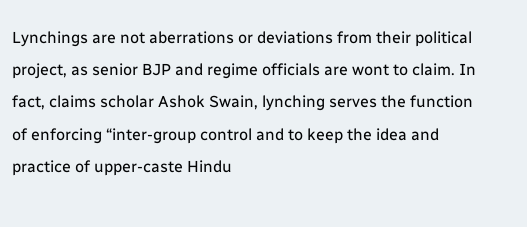Lynchings are not aberrations or deviations from their political project, as senior BJP and regime officials are wont to claim. In fact, claims scholar Ashok Swain, lynching serves the function of enforcing “inter-group control and to keep the idea and practice of upper-caste Hindu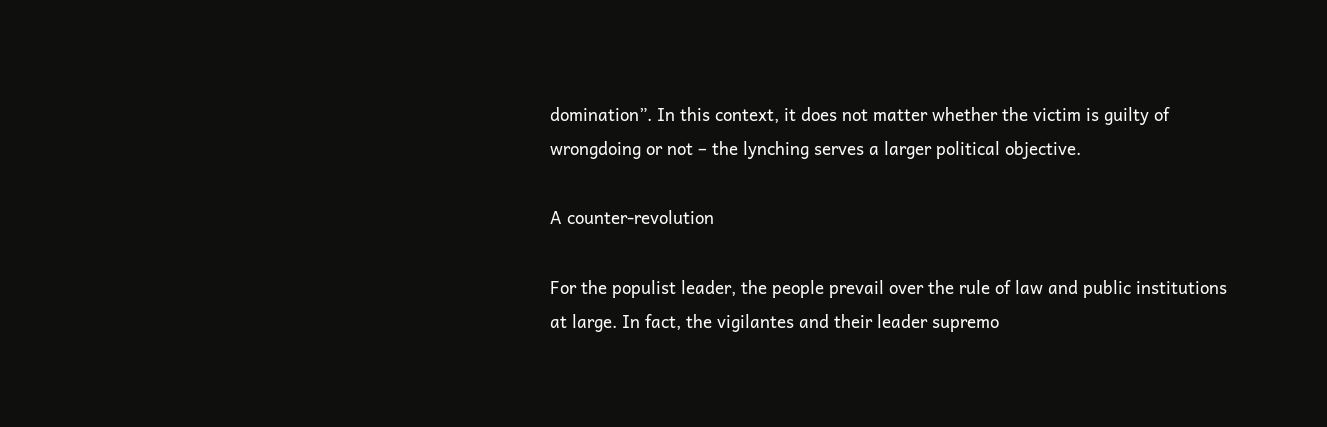domination”. In this context, it does not matter whether the victim is guilty of wrongdoing or not – the lynching serves a larger political objective.

A counter-revolution

For the populist leader, the people prevail over the rule of law and public institutions at large. In fact, the vigilantes and their leader supremo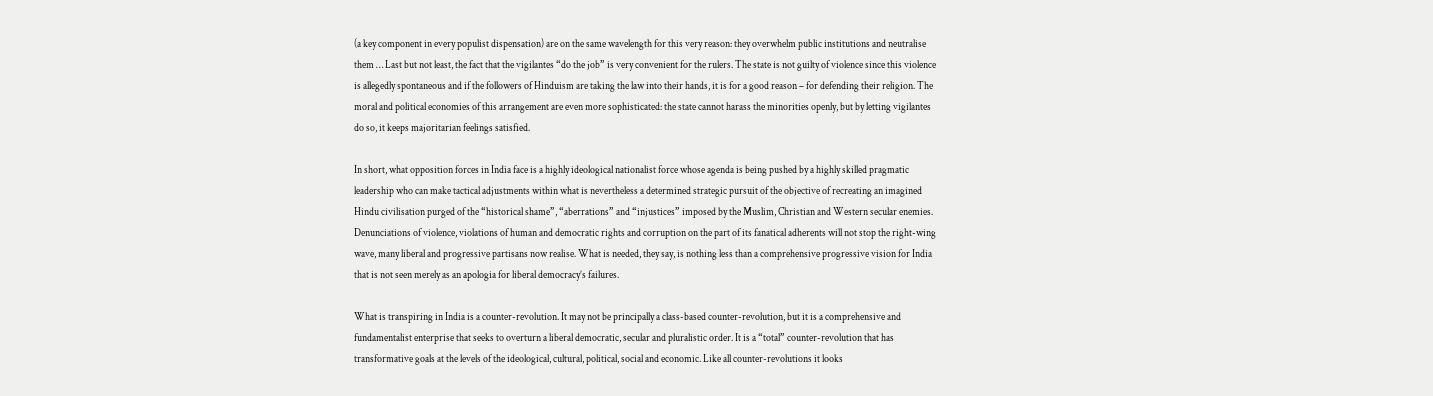(a key component in every populist dispensation) are on the same wavelength for this very reason: they overwhelm public institutions and neutralise them … Last but not least, the fact that the vigilantes “do the job” is very convenient for the rulers. The state is not guilty of violence since this violence is allegedly spontaneous and if the followers of Hinduism are taking the law into their hands, it is for a good reason – for defending their religion. The moral and political economies of this arrangement are even more sophisticated: the state cannot harass the minorities openly, but by letting vigilantes do so, it keeps majoritarian feelings satisfied.

In short, what opposition forces in India face is a highly ideological nationalist force whose agenda is being pushed by a highly skilled pragmatic leadership who can make tactical adjustments within what is nevertheless a determined strategic pursuit of the objective of recreating an imagined Hindu civilisation purged of the “historical shame”, “aberrations” and “injustices” imposed by the Muslim, Christian and Western secular enemies. Denunciations of violence, violations of human and democratic rights and corruption on the part of its fanatical adherents will not stop the right-wing wave, many liberal and progressive partisans now realise. What is needed, they say, is nothing less than a comprehensive progressive vision for India that is not seen merely as an apologia for liberal democracy’s failures.

What is transpiring in India is a counter-revolution. It may not be principally a class-based counter-revolution, but it is a comprehensive and fundamentalist enterprise that seeks to overturn a liberal democratic, secular and pluralistic order. It is a “total” counter-revolution that has transformative goals at the levels of the ideological, cultural, political, social and economic. Like all counter-revolutions it looks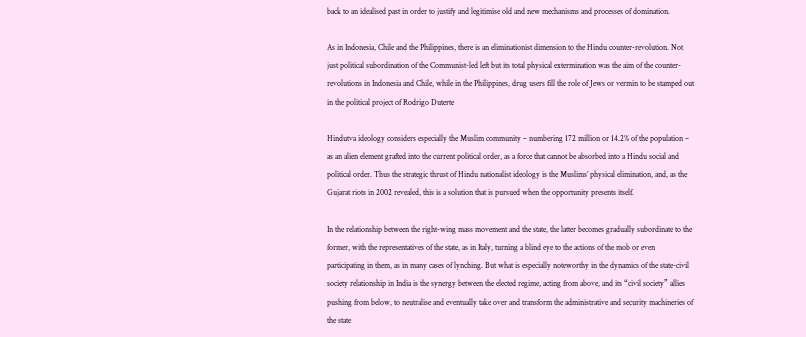back to an idealised past in order to justify and legitimise old and new mechanisms and processes of domination.

As in Indonesia, Chile and the Philippines, there is an eliminationist dimension to the Hindu counter-revolution. Not just political subordination of the Communist-led left but its total physical extermination was the aim of the counter-revolutions in Indonesia and Chile, while in the Philippines, drug users fill the role of Jews or vermin to be stamped out in the political project of Rodrigo Duterte

Hindutva ideology considers especially the Muslim community – numbering 172 million or 14.2% of the population – as an alien element grafted into the current political order, as a force that cannot be absorbed into a Hindu social and political order. Thus the strategic thrust of Hindu nationalist ideology is the Muslims’ physical elimination, and, as the Gujarat riots in 2002 revealed, this is a solution that is pursued when the opportunity presents itself.

In the relationship between the right-wing mass movement and the state, the latter becomes gradually subordinate to the former, with the representatives of the state, as in Italy, turning a blind eye to the actions of the mob or even participating in them, as in many cases of lynching. But what is especially noteworthy in the dynamics of the state-civil society relationship in India is the synergy between the elected regime, acting from above, and its “civil society” allies pushing from below, to neutralise and eventually take over and transform the administrative and security machineries of the state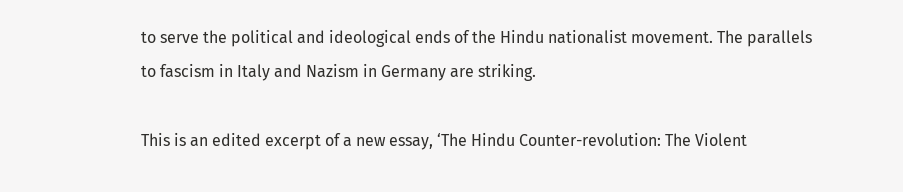to serve the political and ideological ends of the Hindu nationalist movement. The parallels to fascism in Italy and Nazism in Germany are striking.

This is an edited excerpt of a new essay, ‘The Hindu Counter-revolution: The Violent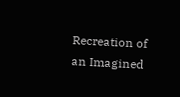Recreation of an Imagined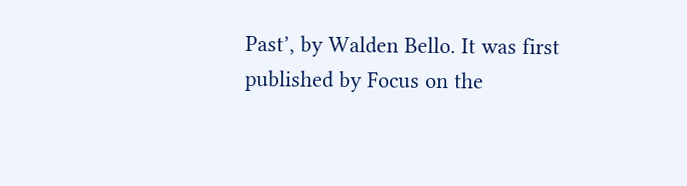Past’, by Walden Bello. It was first published by Focus on the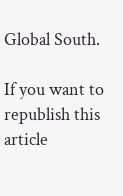Global South.

If you want to republish this article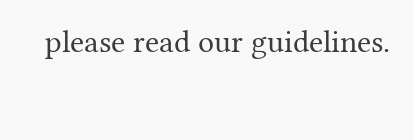please read our guidelines.